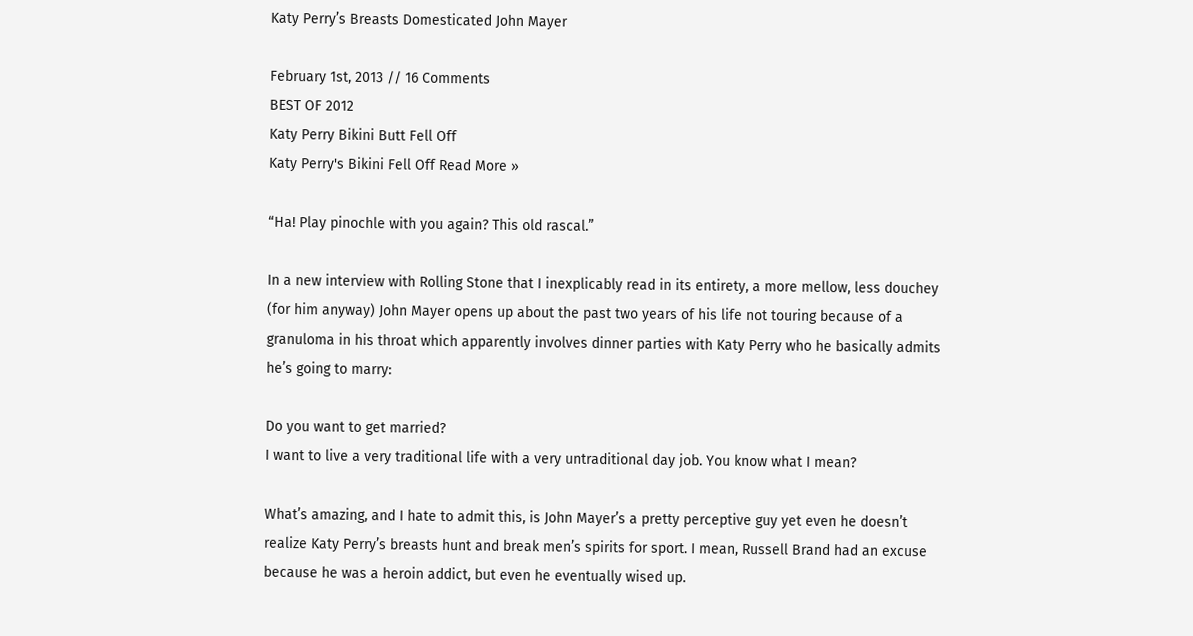Katy Perry’s Breasts Domesticated John Mayer

February 1st, 2013 // 16 Comments
BEST OF 2012
Katy Perry Bikini Butt Fell Off
Katy Perry's Bikini Fell Off Read More »

“Ha! Play pinochle with you again? This old rascal.”

In a new interview with Rolling Stone that I inexplicably read in its entirety, a more mellow, less douchey (for him anyway) John Mayer opens up about the past two years of his life not touring because of a granuloma in his throat which apparently involves dinner parties with Katy Perry who he basically admits he’s going to marry:

Do you want to get married?
I want to live a very traditional life with a very untraditional day job. You know what I mean?

What’s amazing, and I hate to admit this, is John Mayer’s a pretty perceptive guy yet even he doesn’t realize Katy Perry’s breasts hunt and break men’s spirits for sport. I mean, Russell Brand had an excuse because he was a heroin addict, but even he eventually wised up.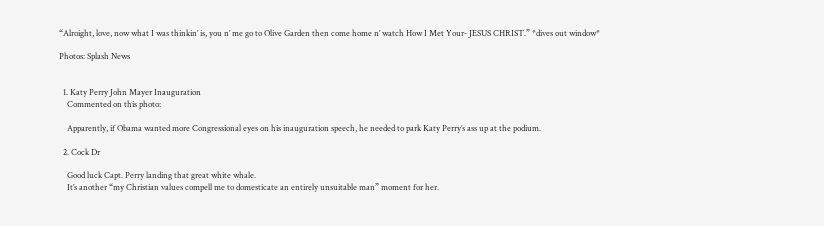“Alroight, love, now what I was thinkin’ is, you n’ me go to Olive Garden then come home n’ watch How I Met Your- JESUS CHRIST.” *dives out window*

Photos: Splash News


  1. Katy Perry John Mayer Inauguration
    Commented on this photo:

    Apparently, if Obama wanted more Congressional eyes on his inauguration speech, he needed to park Katy Perry’s ass up at the podium.

  2. Cock Dr

    Good luck Capt. Perry landing that great white whale.
    It’s another “my Christian values compell me to domesticate an entirely unsuitable man” moment for her.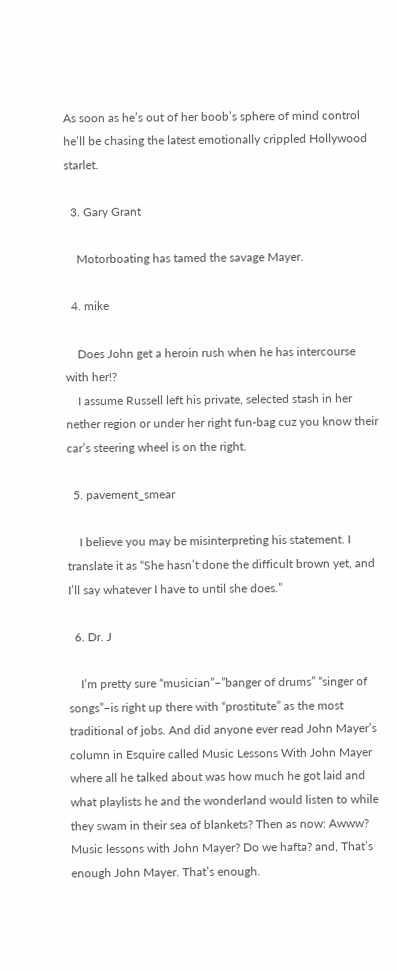As soon as he’s out of her boob’s sphere of mind control he’ll be chasing the latest emotionally crippled Hollywood starlet.

  3. Gary Grant

    Motorboating has tamed the savage Mayer.

  4. mike

    Does John get a heroin rush when he has intercourse with her!?
    I assume Russell left his private, selected stash in her nether region or under her right fun-bag cuz you know their car’s steering wheel is on the right.

  5. pavement_smear

    I believe you may be misinterpreting his statement. I translate it as “She hasn’t done the difficult brown yet, and I’ll say whatever I have to until she does.”

  6. Dr. J

    I’m pretty sure “musician”–”banger of drums” “singer of songs”–is right up there with “prostitute” as the most traditional of jobs. And did anyone ever read John Mayer’s column in Esquire called Music Lessons With John Mayer where all he talked about was how much he got laid and what playlists he and the wonderland would listen to while they swam in their sea of blankets? Then as now: Awww? Music lessons with John Mayer? Do we hafta? and, That’s enough John Mayer. That’s enough.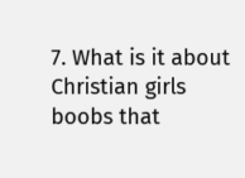7. What is it about Christian girls boobs that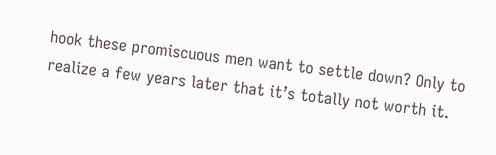hook these promiscuous men want to settle down? Only to realize a few years later that it’s totally not worth it.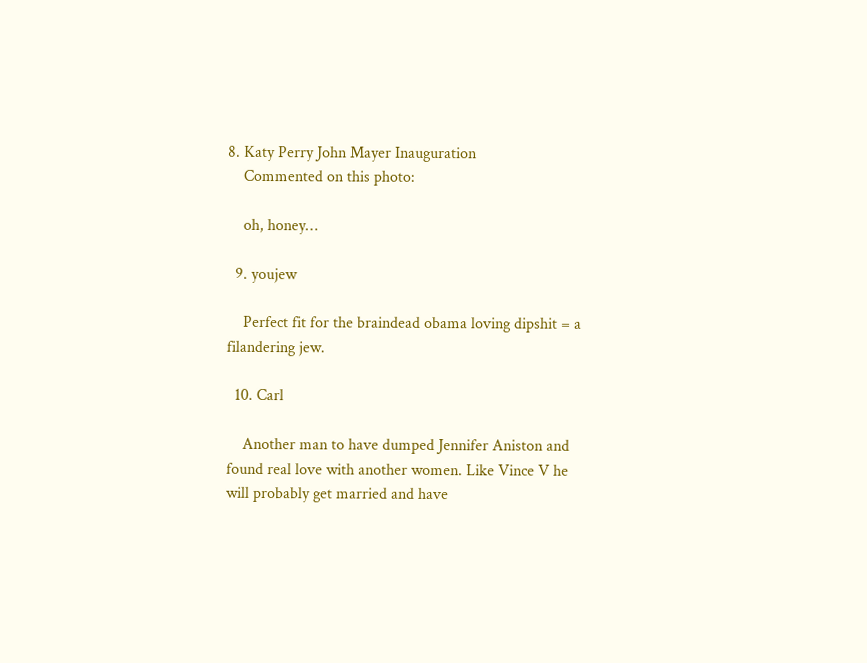8. Katy Perry John Mayer Inauguration
    Commented on this photo:

    oh, honey…

  9. youjew

    Perfect fit for the braindead obama loving dipshit = a filandering jew.

  10. Carl

    Another man to have dumped Jennifer Aniston and found real love with another women. Like Vince V he will probably get married and have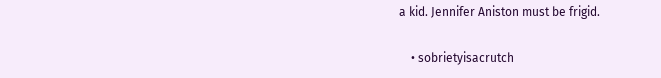a kid. Jennifer Aniston must be frigid.

    • sobrietyisacrutch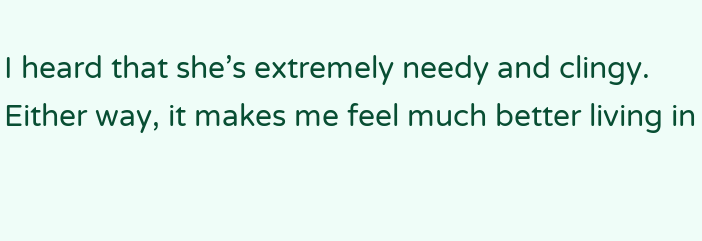I heard that she’s extremely needy and clingy. Either way, it makes me feel much better living in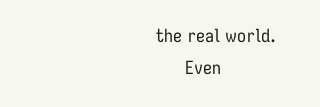the real world.
      Even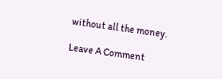without all the money.

Leave A Comment